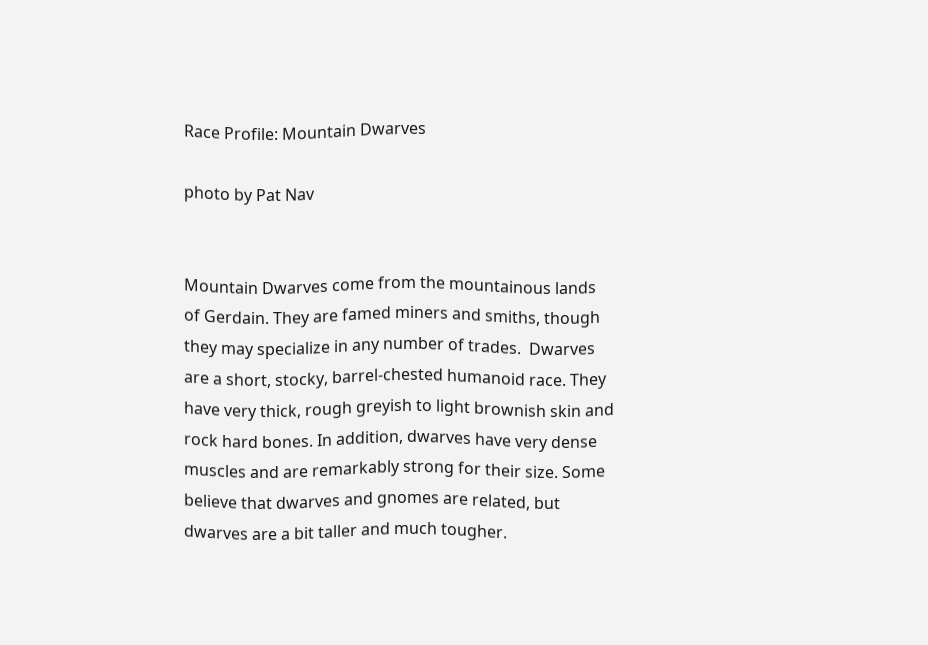Race Profile: Mountain Dwarves

photo by Pat Nav


Mountain Dwarves come from the mountainous lands of Gerdain. They are famed miners and smiths, though they may specialize in any number of trades.  Dwarves are a short, stocky, barrel-chested humanoid race. They have very thick, rough greyish to light brownish skin and rock hard bones. In addition, dwarves have very dense muscles and are remarkably strong for their size. Some believe that dwarves and gnomes are related, but dwarves are a bit taller and much tougher.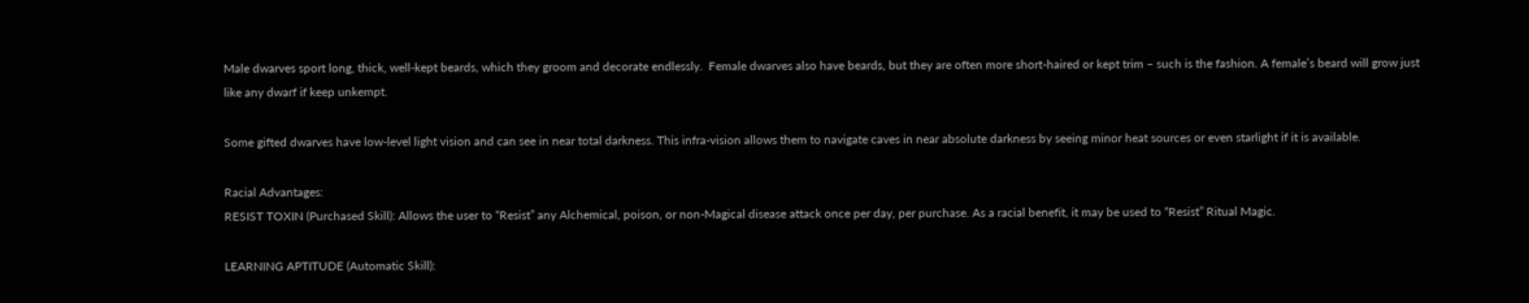Male dwarves sport long, thick, well-kept beards, which they groom and decorate endlessly.  Female dwarves also have beards, but they are often more short-haired or kept trim – such is the fashion. A female’s beard will grow just like any dwarf if keep unkempt.

Some gifted dwarves have low-level light vision and can see in near total darkness. This infra-vision allows them to navigate caves in near absolute darkness by seeing minor heat sources or even starlight if it is available.

Racial Advantages:
RESIST TOXIN (Purchased Skill): Allows the user to “Resist” any Alchemical, poison, or non-Magical disease attack once per day, per purchase. As a racial benefit, it may be used to “Resist” Ritual Magic.

LEARNING APTITUDE (Automatic Skill):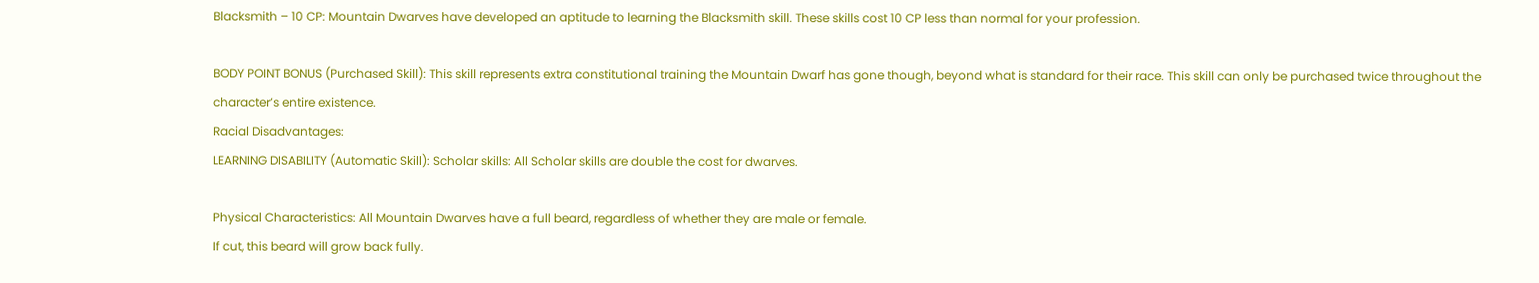Blacksmith – 10 CP: Mountain Dwarves have developed an aptitude to learning the Blacksmith skill. These skills cost 10 CP less than normal for your profession.

BODY POINT BONUS (Purchased Skill): This skill represents extra constitutional training the Mountain Dwarf has gone though, beyond what is standard for their race. This skill can only be purchased twice throughout the
character’s entire existence.
Racial Disadvantages:
LEARNING DISABILITY (Automatic Skill): Scholar skills: All Scholar skills are double the cost for dwarves.

Physical Characteristics: All Mountain Dwarves have a full beard, regardless of whether they are male or female.
If cut, this beard will grow back fully.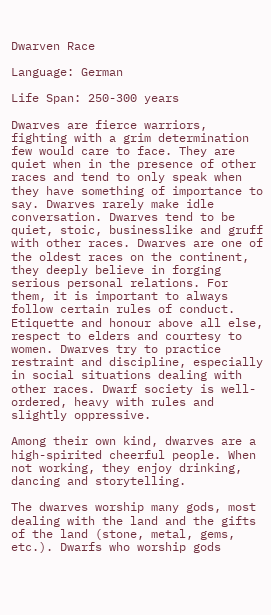Dwarven Race

Language: German

Life Span: 250-300 years

Dwarves are fierce warriors, fighting with a grim determination few would care to face. They are quiet when in the presence of other races and tend to only speak when they have something of importance to say. Dwarves rarely make idle conversation. Dwarves tend to be quiet, stoic, businesslike and gruff with other races. Dwarves are one of the oldest races on the continent, they deeply believe in forging serious personal relations. For them, it is important to always follow certain rules of conduct. Etiquette and honour above all else, respect to elders and courtesy to women. Dwarves try to practice restraint and discipline, especially in social situations dealing with other races. Dwarf society is well-ordered, heavy with rules and slightly oppressive.

Among their own kind, dwarves are a high-spirited cheerful people. When not working, they enjoy drinking, dancing and storytelling.

The dwarves worship many gods, most dealing with the land and the gifts of the land (stone, metal, gems, etc.). Dwarfs who worship gods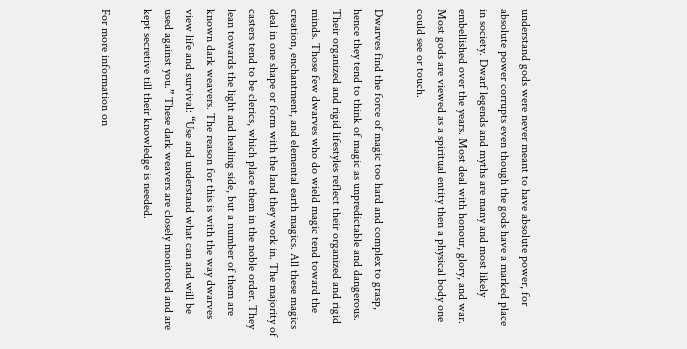understand gods were never meant to have absolute power, for absolute power corrupts even though the gods have a marked place in society. Dwarf legends and myths are many and most likely embellished over the years. Most deal with honour, glory, and war. Most gods are viewed as a spiritual entity then a physical body one could see or touch.

Dwarves find the force of magic too hard and complex to grasp, hence they tend to think of magic as unpredictable and dangerous. Their organized and rigid lifestyles reflect their organized and rigid minds. Those few dwarves who do wield magic tend toward the creation, enchantment, and elemental earth magics. All these magics deal in one shape or form with the land they work in. The majority of casters tend to be clerics, which place them in the noble order. They lean towards the light and healing side, but a number of them are known dark weavers. The reason for this is with the way dwarves view life and survival: “Use and understand what can and will be used against you.” These dark weavers are closely monitored and are kept secretive till their knowledge is needed.

For more information on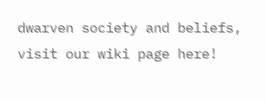dwarven society and beliefs, visit our wiki page here!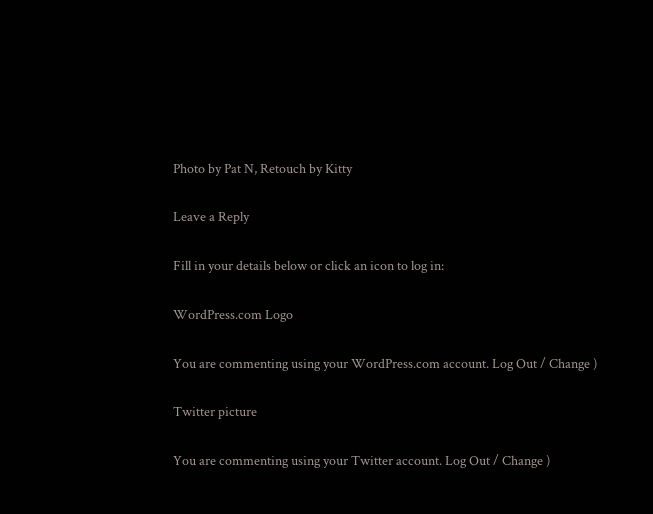Photo by Pat N, Retouch by Kitty

Leave a Reply

Fill in your details below or click an icon to log in:

WordPress.com Logo

You are commenting using your WordPress.com account. Log Out / Change )

Twitter picture

You are commenting using your Twitter account. Log Out / Change )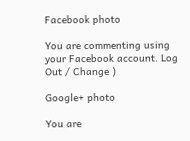Facebook photo

You are commenting using your Facebook account. Log Out / Change )

Google+ photo

You are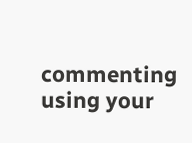commenting using your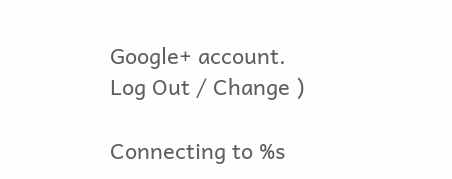Google+ account. Log Out / Change )

Connecting to %s